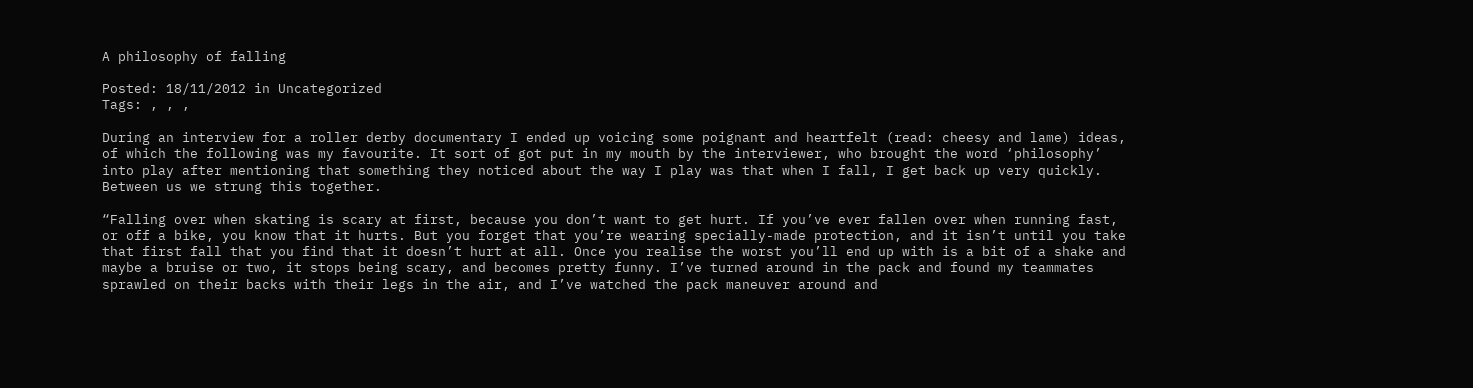A philosophy of falling

Posted: 18/11/2012 in Uncategorized
Tags: , , ,

During an interview for a roller derby documentary I ended up voicing some poignant and heartfelt (read: cheesy and lame) ideas, of which the following was my favourite. It sort of got put in my mouth by the interviewer, who brought the word ‘philosophy’ into play after mentioning that something they noticed about the way I play was that when I fall, I get back up very quickly. Between us we strung this together.

“Falling over when skating is scary at first, because you don’t want to get hurt. If you’ve ever fallen over when running fast, or off a bike, you know that it hurts. But you forget that you’re wearing specially-made protection, and it isn’t until you take that first fall that you find that it doesn’t hurt at all. Once you realise the worst you’ll end up with is a bit of a shake and maybe a bruise or two, it stops being scary, and becomes pretty funny. I’ve turned around in the pack and found my teammates sprawled on their backs with their legs in the air, and I’ve watched the pack maneuver around and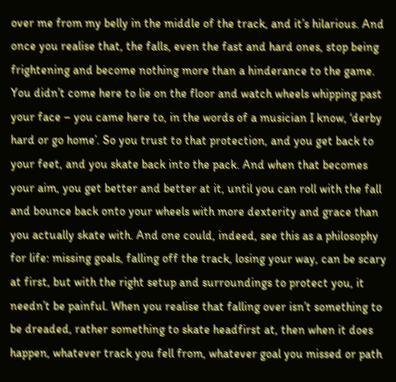over me from my belly in the middle of the track, and it’s hilarious. And once you realise that, the falls, even the fast and hard ones, stop being frightening and become nothing more than a hinderance to the game. You didn’t come here to lie on the floor and watch wheels whipping past your face – you came here to, in the words of a musician I know, ‘derby hard or go home’. So you trust to that protection, and you get back to your feet, and you skate back into the pack. And when that becomes your aim, you get better and better at it, until you can roll with the fall and bounce back onto your wheels with more dexterity and grace than you actually skate with. And one could, indeed, see this as a philosophy for life: missing goals, falling off the track, losing your way, can be scary at first, but with the right setup and surroundings to protect you, it needn’t be painful. When you realise that falling over isn’t something to be dreaded, rather something to skate headfirst at, then when it does happen, whatever track you fell from, whatever goal you missed or path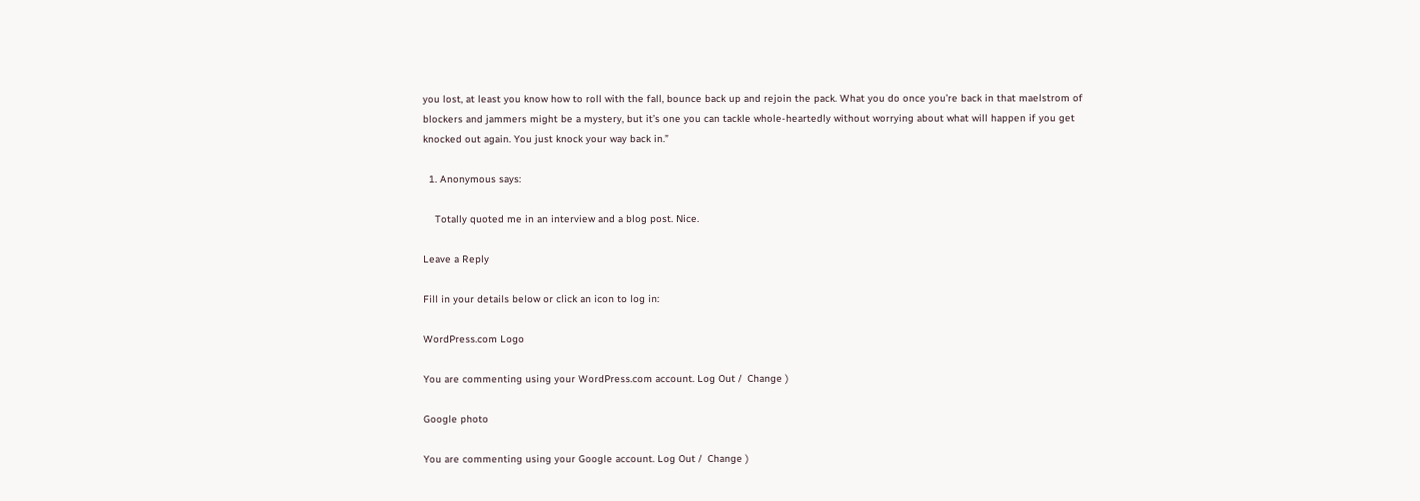you lost, at least you know how to roll with the fall, bounce back up and rejoin the pack. What you do once you’re back in that maelstrom of blockers and jammers might be a mystery, but it’s one you can tackle whole-heartedly without worrying about what will happen if you get knocked out again. You just knock your way back in.”

  1. Anonymous says:

    Totally quoted me in an interview and a blog post. Nice.

Leave a Reply

Fill in your details below or click an icon to log in:

WordPress.com Logo

You are commenting using your WordPress.com account. Log Out /  Change )

Google photo

You are commenting using your Google account. Log Out /  Change )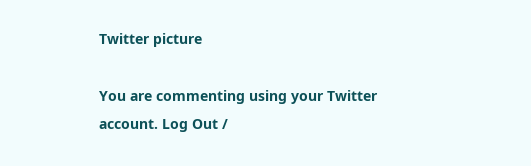Twitter picture

You are commenting using your Twitter account. Log Out /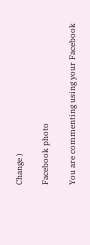Change )

Facebook photo

You are commenting using your Facebook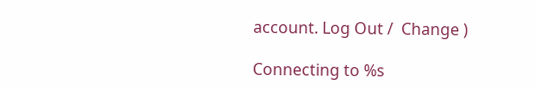account. Log Out /  Change )

Connecting to %s